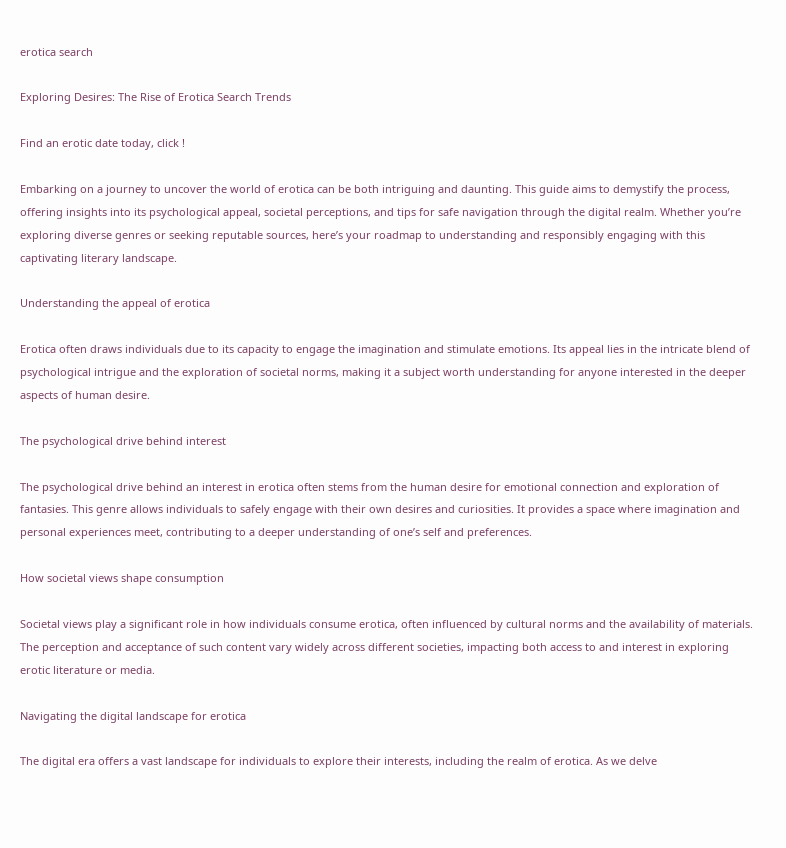erotica search

Exploring Desires: The Rise of Erotica Search Trends

Find an erotic date today, click !

Embarking on a journey to uncover the world of erotica can be both intriguing and daunting. This guide aims to demystify the process, offering insights into its psychological appeal, societal perceptions, and tips for safe navigation through the digital realm. Whether you’re exploring diverse genres or seeking reputable sources, here’s your roadmap to understanding and responsibly engaging with this captivating literary landscape.

Understanding the appeal of erotica

Erotica often draws individuals due to its capacity to engage the imagination and stimulate emotions. Its appeal lies in the intricate blend of psychological intrigue and the exploration of societal norms, making it a subject worth understanding for anyone interested in the deeper aspects of human desire.

The psychological drive behind interest

The psychological drive behind an interest in erotica often stems from the human desire for emotional connection and exploration of fantasies. This genre allows individuals to safely engage with their own desires and curiosities. It provides a space where imagination and personal experiences meet, contributing to a deeper understanding of one’s self and preferences.

How societal views shape consumption

Societal views play a significant role in how individuals consume erotica, often influenced by cultural norms and the availability of materials. The perception and acceptance of such content vary widely across different societies, impacting both access to and interest in exploring erotic literature or media.

Navigating the digital landscape for erotica

The digital era offers a vast landscape for individuals to explore their interests, including the realm of erotica. As we delve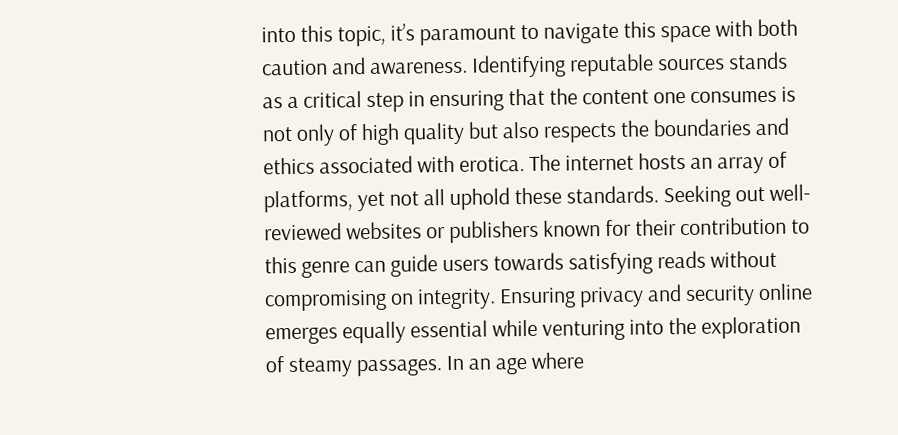into this topic, it’s paramount to navigate this space with both caution and awareness. Identifying reputable sources stands as a critical step in ensuring that the content one consumes is not only of high quality but also respects the boundaries and ethics associated with erotica. The internet hosts an array of platforms, yet not all uphold these standards. Seeking out well-reviewed websites or publishers known for their contribution to this genre can guide users towards satisfying reads without compromising on integrity. Ensuring privacy and security online emerges equally essential while venturing into the exploration of steamy passages. In an age where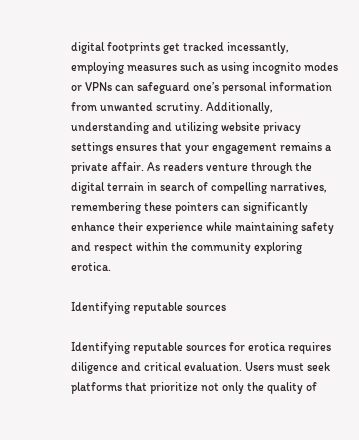digital footprints get tracked incessantly, employing measures such as using incognito modes or VPNs can safeguard one’s personal information from unwanted scrutiny. Additionally, understanding and utilizing website privacy settings ensures that your engagement remains a private affair. As readers venture through the digital terrain in search of compelling narratives, remembering these pointers can significantly enhance their experience while maintaining safety and respect within the community exploring erotica.

Identifying reputable sources

Identifying reputable sources for erotica requires diligence and critical evaluation. Users must seek platforms that prioritize not only the quality of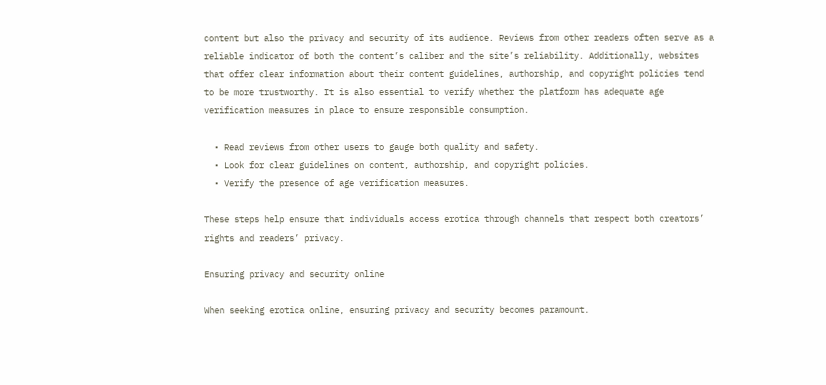content but also the privacy and security of its audience. Reviews from other readers often serve as a reliable indicator of both the content’s caliber and the site’s reliability. Additionally, websites that offer clear information about their content guidelines, authorship, and copyright policies tend to be more trustworthy. It is also essential to verify whether the platform has adequate age verification measures in place to ensure responsible consumption.

  • Read reviews from other users to gauge both quality and safety.
  • Look for clear guidelines on content, authorship, and copyright policies.
  • Verify the presence of age verification measures.

These steps help ensure that individuals access erotica through channels that respect both creators’ rights and readers’ privacy.

Ensuring privacy and security online

When seeking erotica online, ensuring privacy and security becomes paramount.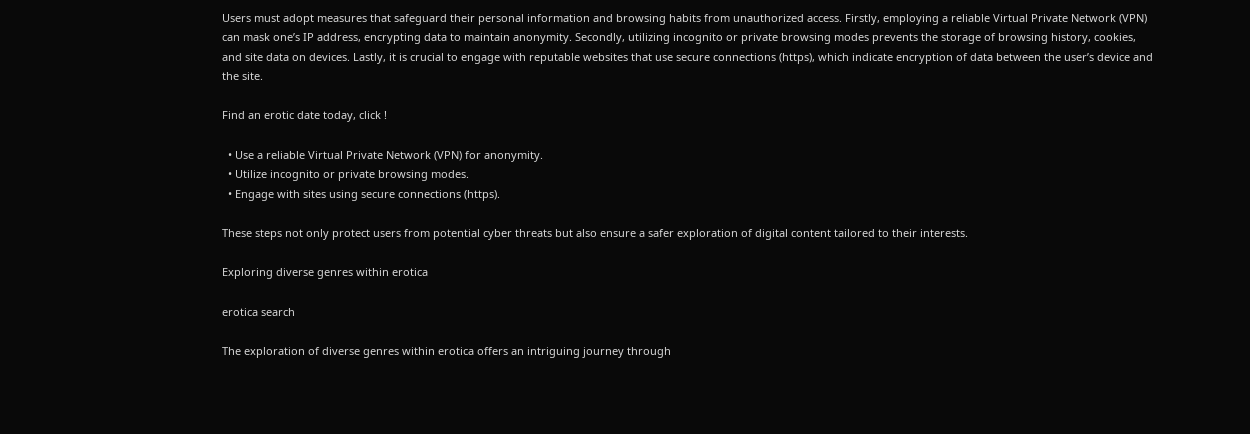Users must adopt measures that safeguard their personal information and browsing habits from unauthorized access. Firstly, employing a reliable Virtual Private Network (VPN) can mask one’s IP address, encrypting data to maintain anonymity. Secondly, utilizing incognito or private browsing modes prevents the storage of browsing history, cookies, and site data on devices. Lastly, it is crucial to engage with reputable websites that use secure connections (https), which indicate encryption of data between the user’s device and the site.

Find an erotic date today, click !

  • Use a reliable Virtual Private Network (VPN) for anonymity.
  • Utilize incognito or private browsing modes.
  • Engage with sites using secure connections (https).

These steps not only protect users from potential cyber threats but also ensure a safer exploration of digital content tailored to their interests.

Exploring diverse genres within erotica

erotica search

The exploration of diverse genres within erotica offers an intriguing journey through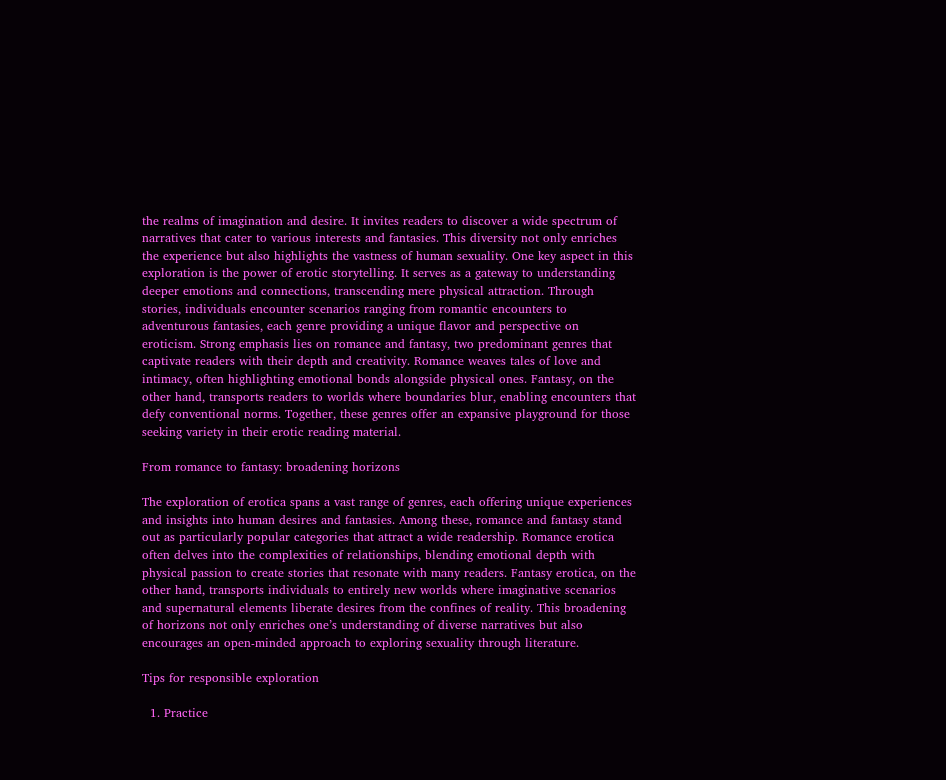the realms of imagination and desire. It invites readers to discover a wide spectrum of narratives that cater to various interests and fantasies. This diversity not only enriches the experience but also highlights the vastness of human sexuality. One key aspect in this exploration is the power of erotic storytelling. It serves as a gateway to understanding deeper emotions and connections, transcending mere physical attraction. Through stories, individuals encounter scenarios ranging from romantic encounters to adventurous fantasies, each genre providing a unique flavor and perspective on eroticism. Strong emphasis lies on romance and fantasy, two predominant genres that captivate readers with their depth and creativity. Romance weaves tales of love and intimacy, often highlighting emotional bonds alongside physical ones. Fantasy, on the other hand, transports readers to worlds where boundaries blur, enabling encounters that defy conventional norms. Together, these genres offer an expansive playground for those seeking variety in their erotic reading material.

From romance to fantasy: broadening horizons

The exploration of erotica spans a vast range of genres, each offering unique experiences and insights into human desires and fantasies. Among these, romance and fantasy stand out as particularly popular categories that attract a wide readership. Romance erotica often delves into the complexities of relationships, blending emotional depth with physical passion to create stories that resonate with many readers. Fantasy erotica, on the other hand, transports individuals to entirely new worlds where imaginative scenarios and supernatural elements liberate desires from the confines of reality. This broadening of horizons not only enriches one’s understanding of diverse narratives but also encourages an open-minded approach to exploring sexuality through literature.

Tips for responsible exploration

  1. Practice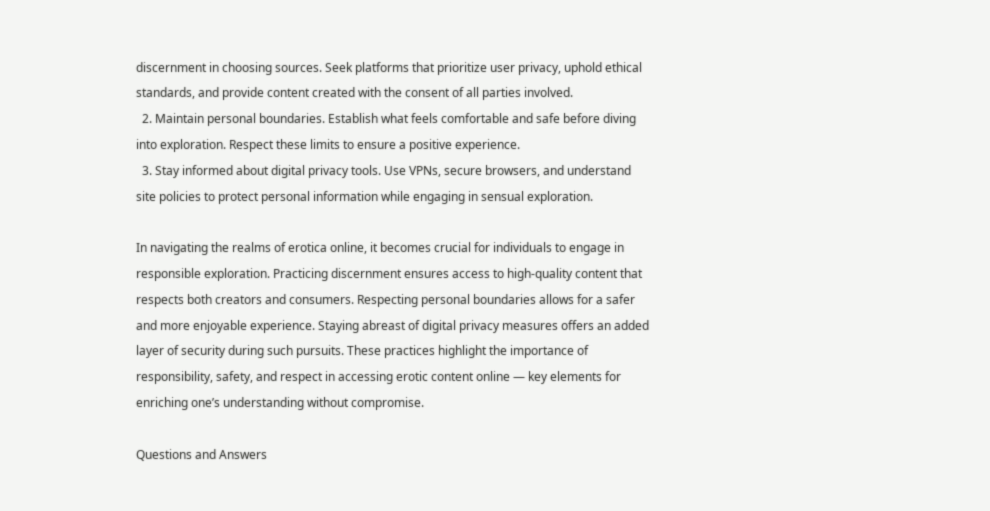discernment in choosing sources. Seek platforms that prioritize user privacy, uphold ethical standards, and provide content created with the consent of all parties involved.
  2. Maintain personal boundaries. Establish what feels comfortable and safe before diving into exploration. Respect these limits to ensure a positive experience.
  3. Stay informed about digital privacy tools. Use VPNs, secure browsers, and understand site policies to protect personal information while engaging in sensual exploration.

In navigating the realms of erotica online, it becomes crucial for individuals to engage in responsible exploration. Practicing discernment ensures access to high-quality content that respects both creators and consumers. Respecting personal boundaries allows for a safer and more enjoyable experience. Staying abreast of digital privacy measures offers an added layer of security during such pursuits. These practices highlight the importance of responsibility, safety, and respect in accessing erotic content online — key elements for enriching one’s understanding without compromise.

Questions and Answers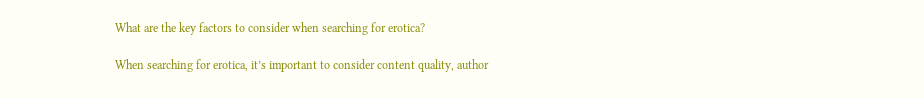What are the key factors to consider when searching for erotica?

When searching for erotica, it’s important to consider content quality, author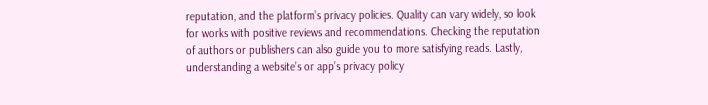reputation, and the platform’s privacy policies. Quality can vary widely, so look for works with positive reviews and recommendations. Checking the reputation of authors or publishers can also guide you to more satisfying reads. Lastly, understanding a website’s or app’s privacy policy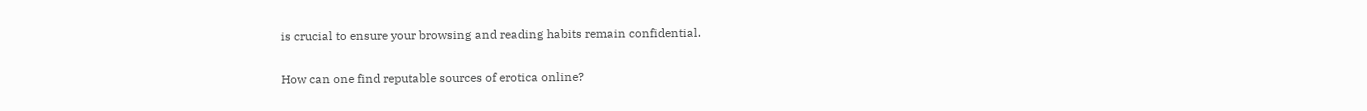is crucial to ensure your browsing and reading habits remain confidential.

How can one find reputable sources of erotica online?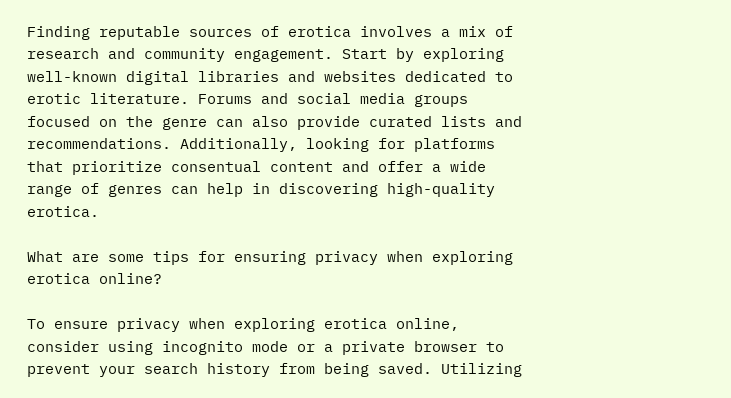Finding reputable sources of erotica involves a mix of research and community engagement. Start by exploring well-known digital libraries and websites dedicated to erotic literature. Forums and social media groups focused on the genre can also provide curated lists and recommendations. Additionally, looking for platforms that prioritize consentual content and offer a wide range of genres can help in discovering high-quality erotica.

What are some tips for ensuring privacy when exploring erotica online?

To ensure privacy when exploring erotica online, consider using incognito mode or a private browser to prevent your search history from being saved. Utilizing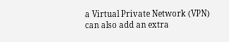a Virtual Private Network (VPN) can also add an extra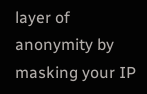layer of anonymity by masking your IP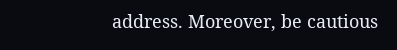address. Moreover, be cautious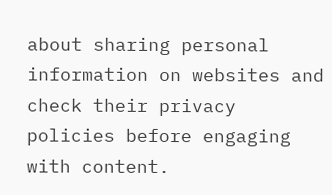about sharing personal information on websites and check their privacy policies before engaging with content.